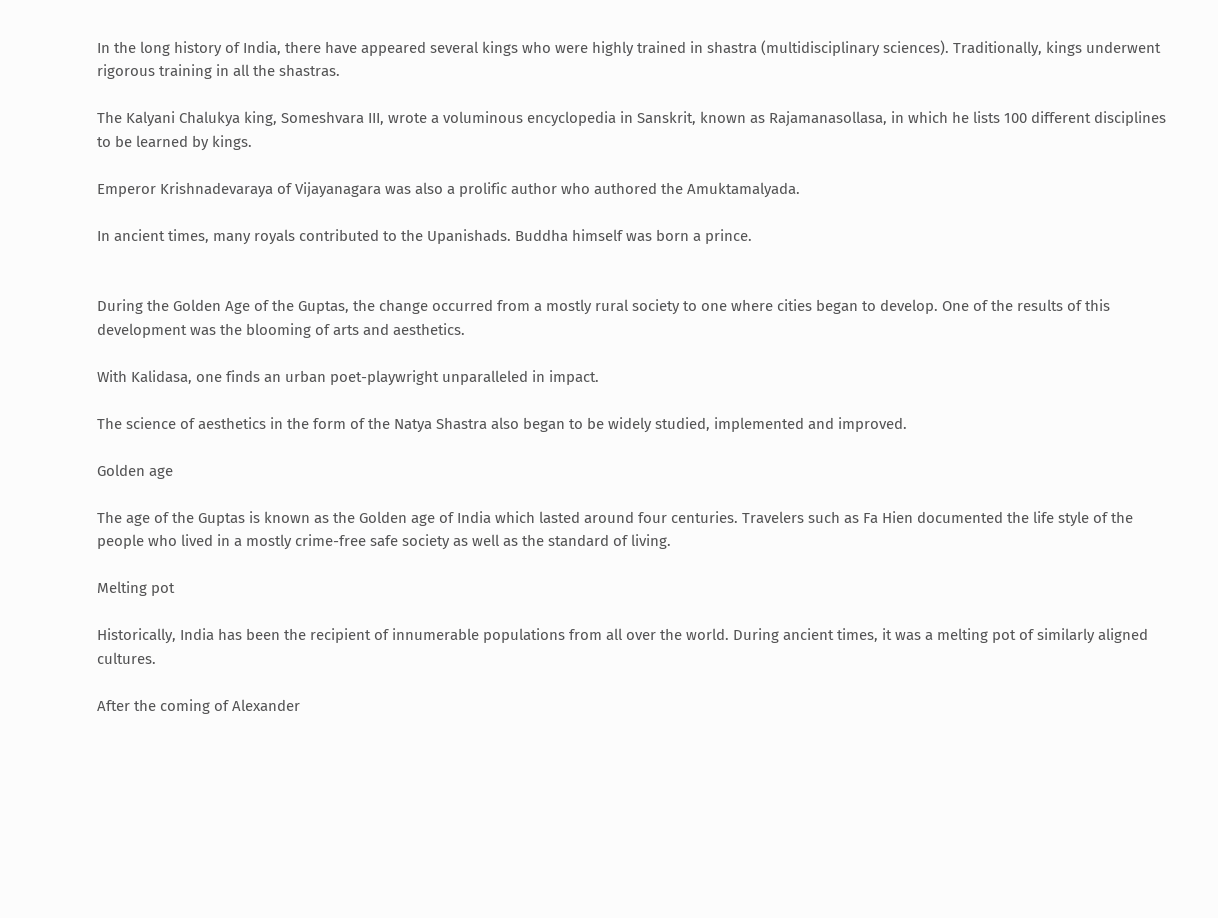In the long history of India, there have appeared several kings who were highly trained in shastra (multidisciplinary sciences). Traditionally, kings underwent rigorous training in all the shastras.

The Kalyani Chalukya king, Someshvara III, wrote a voluminous encyclopedia in Sanskrit, known as Rajamanasollasa, in which he lists 100 different disciplines to be learned by kings.

Emperor Krishnadevaraya of Vijayanagara was also a prolific author who authored the Amuktamalyada.

In ancient times, many royals contributed to the Upanishads. Buddha himself was born a prince.


During the Golden Age of the Guptas, the change occurred from a mostly rural society to one where cities began to develop. One of the results of this development was the blooming of arts and aesthetics.

With Kalidasa, one finds an urban poet-playwright unparalleled in impact.

The science of aesthetics in the form of the Natya Shastra also began to be widely studied, implemented and improved.

Golden age

The age of the Guptas is known as the Golden age of India which lasted around four centuries. Travelers such as Fa Hien documented the life style of the people who lived in a mostly crime-free safe society as well as the standard of living.

Melting pot

Historically, India has been the recipient of innumerable populations from all over the world. During ancient times, it was a melting pot of similarly aligned cultures.

After the coming of Alexander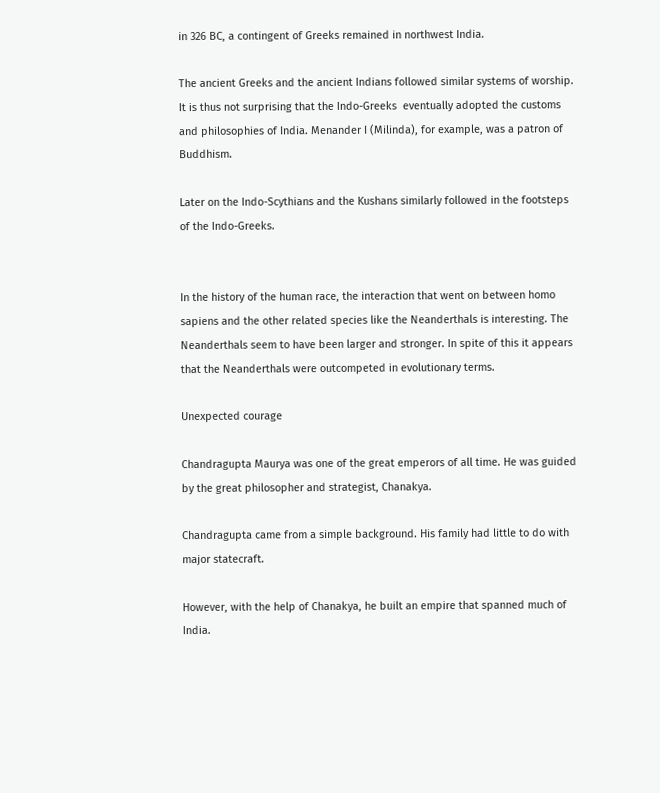in 326 BC, a contingent of Greeks remained in northwest India.

The ancient Greeks and the ancient Indians followed similar systems of worship. It is thus not surprising that the Indo-Greeks  eventually adopted the customs and philosophies of India. Menander I (Milinda), for example, was a patron of Buddhism.

Later on the Indo-Scythians and the Kushans similarly followed in the footsteps of the Indo-Greeks.


In the history of the human race, the interaction that went on between homo sapiens and the other related species like the Neanderthals is interesting. The Neanderthals seem to have been larger and stronger. In spite of this it appears that the Neanderthals were outcompeted in evolutionary terms.

Unexpected courage

Chandragupta Maurya was one of the great emperors of all time. He was guided by the great philosopher and strategist, Chanakya.

Chandragupta came from a simple background. His family had little to do with major statecraft.

However, with the help of Chanakya, he built an empire that spanned much of India.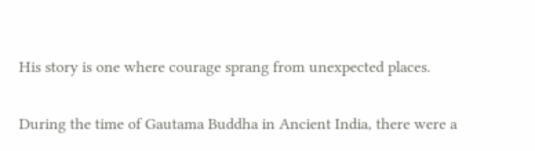His story is one where courage sprang from unexpected places.


During the time of Gautama Buddha in Ancient India, there were a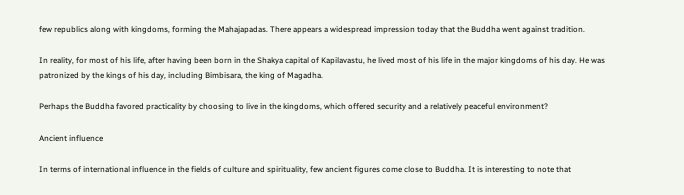few republics along with kingdoms, forming the Mahajapadas. There appears a widespread impression today that the Buddha went against tradition.

In reality, for most of his life, after having been born in the Shakya capital of Kapilavastu, he lived most of his life in the major kingdoms of his day. He was patronized by the kings of his day, including Bimbisara, the king of Magadha.

Perhaps the Buddha favored practicality by choosing to live in the kingdoms, which offered security and a relatively peaceful environment?

Ancient influence

In terms of international influence in the fields of culture and spirituality, few ancient figures come close to Buddha. It is interesting to note that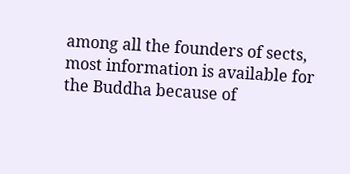among all the founders of sects, most information is available for the Buddha because of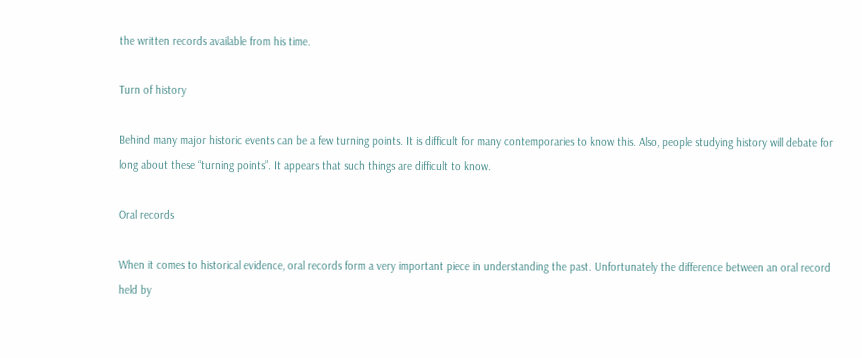the written records available from his time.

Turn of history

Behind many major historic events can be a few turning points. It is difficult for many contemporaries to know this. Also, people studying history will debate for long about these “turning points”. It appears that such things are difficult to know.

Oral records

When it comes to historical evidence, oral records form a very important piece in understanding the past. Unfortunately the difference between an oral record held by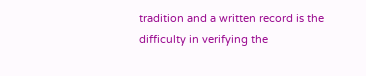tradition and a written record is the difficulty in verifying the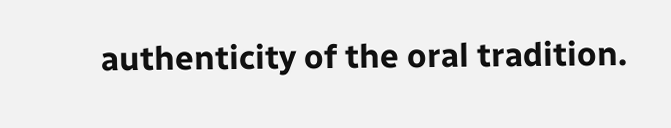authenticity of the oral tradition.